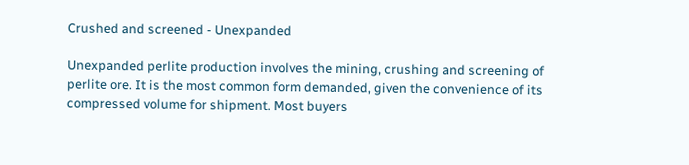Crushed and screened - Unexpanded

Unexpanded perlite production involves the mining, crushing and screening of perlite ore. It is the most common form demanded, given the convenience of its compressed volume for shipment. Most buyers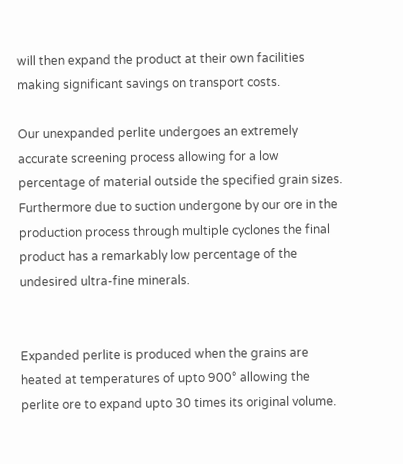will then expand the product at their own facilities making significant savings on transport costs.

Our unexpanded perlite undergoes an extremely accurate screening process allowing for a low percentage of material outside the specified grain sizes. Furthermore due to suction undergone by our ore in the production process through multiple cyclones the final product has a remarkably low percentage of the undesired ultra-fine minerals.


Expanded perlite is produced when the grains are heated at temperatures of upto 900° allowing the perlite ore to expand upto 30 times its original volume.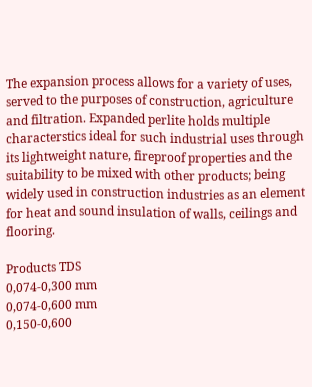The expansion process allows for a variety of uses, served to the purposes of construction, agriculture and filtration. Expanded perlite holds multiple characterstics ideal for such industrial uses through its lightweight nature, fireproof properties and the suitability to be mixed with other products; being widely used in construction industries as an element for heat and sound insulation of walls, ceilings and flooring.

Products TDS
0,074-0,300 mm
0,074-0,600 mm
0,150-0,600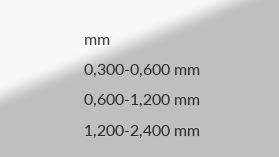mm
0,300-0,600 mm
0,600-1,200 mm
1,200-2,400 mm